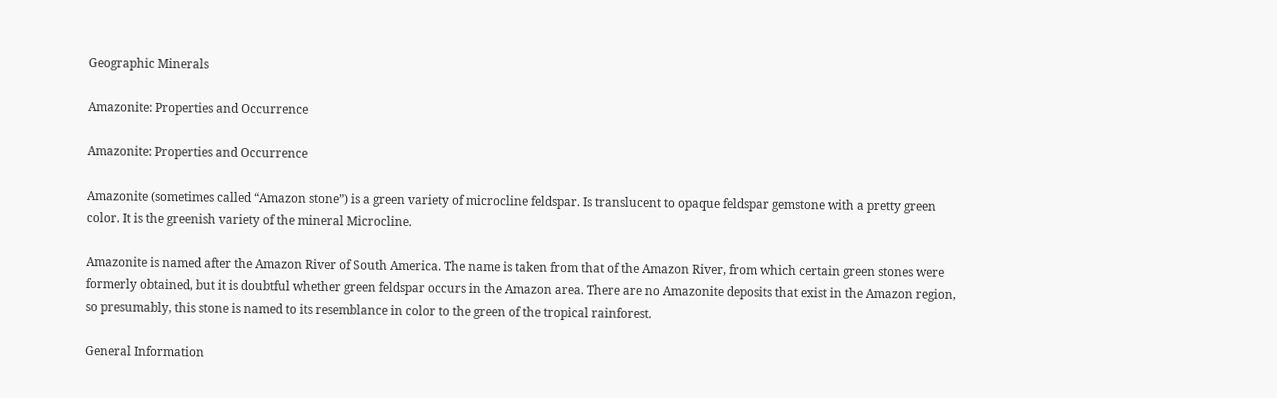Geographic Minerals

Amazonite: Properties and Occurrence

Amazonite: Properties and Occurrence

Amazonite (sometimes called “Amazon stone”) is a green variety of microcline feldspar. Is translucent to opaque feldspar gemstone with a pretty green color. It is the greenish variety of the mineral Microcline.

Amazonite is named after the Amazon River of South America. The name is taken from that of the Amazon River, from which certain green stones were formerly obtained, but it is doubtful whether green feldspar occurs in the Amazon area. There are no Amazonite deposits that exist in the Amazon region, so presumably, this stone is named to its resemblance in color to the green of the tropical rainforest.

General Information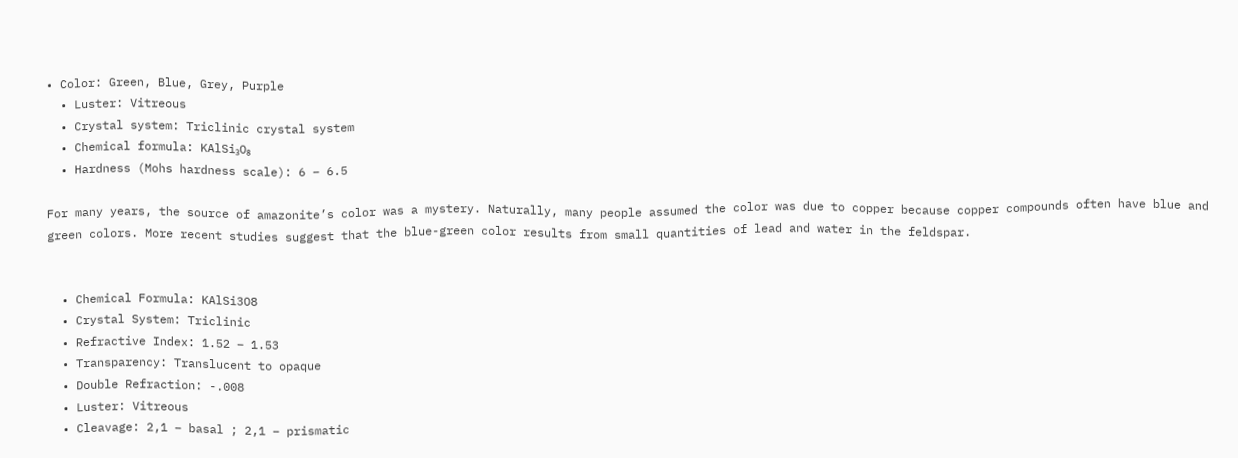• Color: Green, Blue, Grey, Purple
  • Luster: Vitreous
  • Crystal system: Triclinic crystal system
  • Chemical formula: KAlSi₃O₈
  • Hardness (Mohs hardness scale): 6 – 6.5

For many years, the source of amazonite’s color was a mystery. Naturally, many people assumed the color was due to copper because copper compounds often have blue and green colors. More recent studies suggest that the blue-green color results from small quantities of lead and water in the feldspar.


  • Chemical Formula: KAlSi3O8
  • Crystal System: Triclinic
  • Refractive Index: 1.52 – 1.53
  • Transparency: Translucent to opaque
  • Double Refraction: -.008
  • Luster: Vitreous
  • Cleavage: 2,1 – basal ; 2,1 – prismatic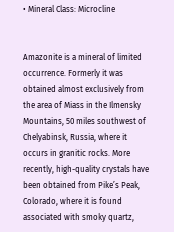• Mineral Class: Microcline


Amazonite is a mineral of limited occurrence. Formerly it was obtained almost exclusively from the area of Miass in the Ilmensky Mountains, 50 miles southwest of Chelyabinsk, Russia, where it occurs in granitic rocks. More recently, high-quality crystals have been obtained from Pike’s Peak, Colorado, where it is found associated with smoky quartz,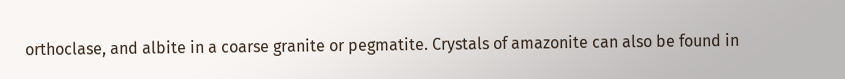orthoclase, and albite in a coarse granite or pegmatite. Crystals of amazonite can also be found in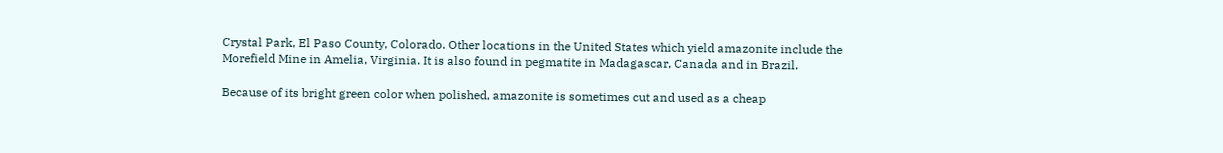Crystal Park, El Paso County, Colorado. Other locations in the United States which yield amazonite include the Morefield Mine in Amelia, Virginia. It is also found in pegmatite in Madagascar, Canada and in Brazil.

Because of its bright green color when polished, amazonite is sometimes cut and used as a cheap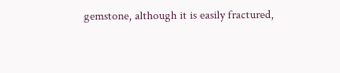gemstone, although it is easily fractured,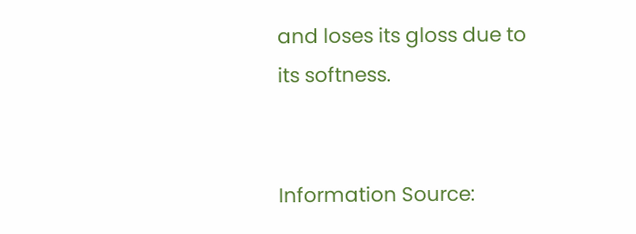and loses its gloss due to its softness.


Information Source: